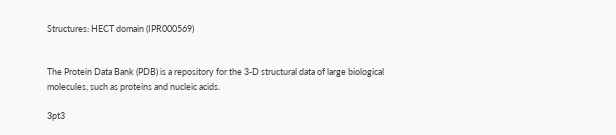Structures: HECT domain (IPR000569)


The Protein Data Bank (PDB) is a repository for the 3-D structural data of large biological molecules, such as proteins and nucleic acids.

3pt3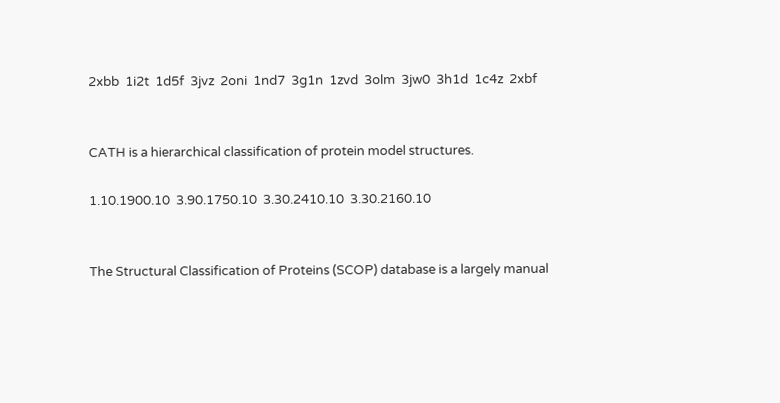2xbb  1i2t  1d5f  3jvz  2oni  1nd7  3g1n  1zvd  3olm  3jw0  3h1d  1c4z  2xbf


CATH is a hierarchical classification of protein model structures.

1.10.1900.10  3.90.1750.10  3.30.2410.10  3.30.2160.10


The Structural Classification of Proteins (SCOP) database is a largely manual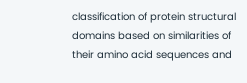classification of protein structural domains based on similarities of their amino acid sequences and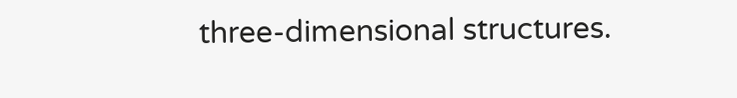three-dimensional structures.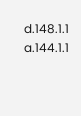d.148.1.1  a.144.1.1